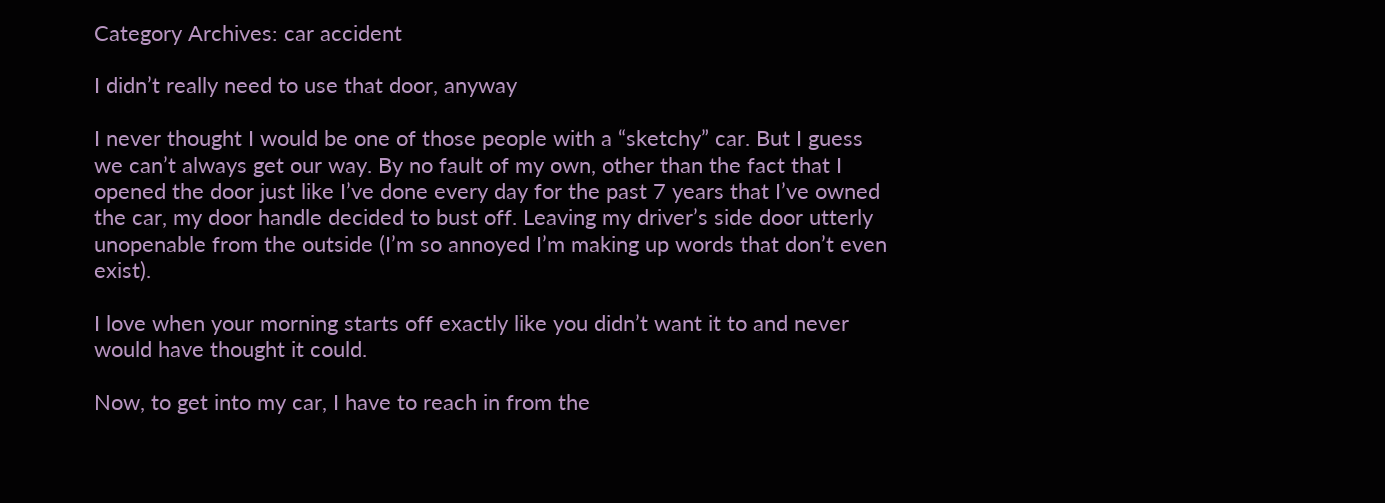Category Archives: car accident

I didn’t really need to use that door, anyway

I never thought I would be one of those people with a “sketchy” car. But I guess we can’t always get our way. By no fault of my own, other than the fact that I opened the door just like I’ve done every day for the past 7 years that I’ve owned the car, my door handle decided to bust off. Leaving my driver’s side door utterly unopenable from the outside (I’m so annoyed I’m making up words that don’t even exist).

I love when your morning starts off exactly like you didn’t want it to and never would have thought it could.

Now, to get into my car, I have to reach in from the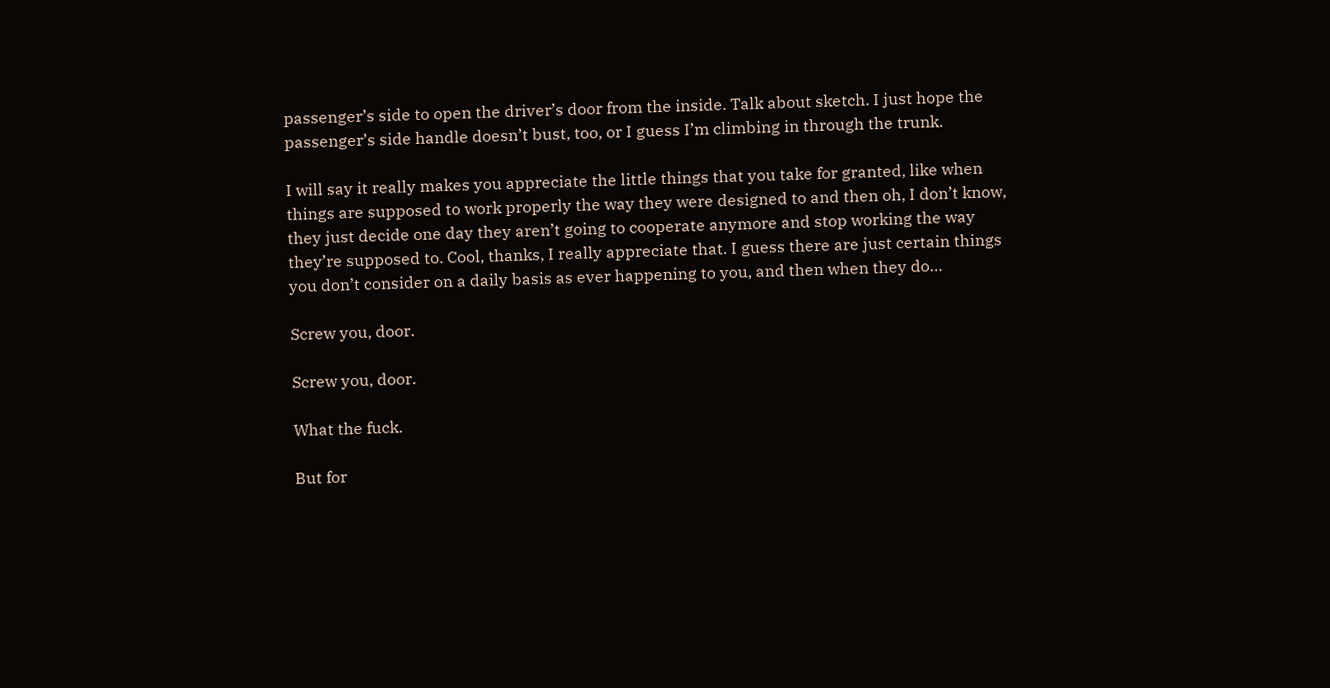passenger’s side to open the driver’s door from the inside. Talk about sketch. I just hope the passenger’s side handle doesn’t bust, too, or I guess I’m climbing in through the trunk.

I will say it really makes you appreciate the little things that you take for granted, like when things are supposed to work properly the way they were designed to and then oh, I don’t know, they just decide one day they aren’t going to cooperate anymore and stop working the way they’re supposed to. Cool, thanks, I really appreciate that. I guess there are just certain things you don’t consider on a daily basis as ever happening to you, and then when they do…

Screw you, door.

Screw you, door.

What the fuck.

But for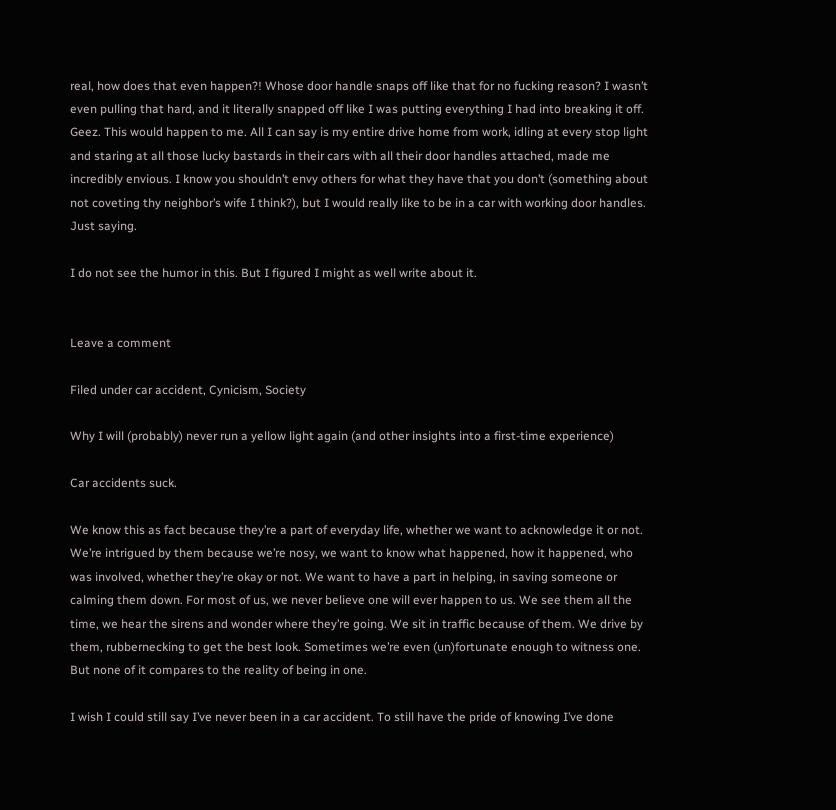real, how does that even happen?! Whose door handle snaps off like that for no fucking reason? I wasn’t even pulling that hard, and it literally snapped off like I was putting everything I had into breaking it off. Geez. This would happen to me. All I can say is my entire drive home from work, idling at every stop light and staring at all those lucky bastards in their cars with all their door handles attached, made me incredibly envious. I know you shouldn’t envy others for what they have that you don’t (something about not coveting thy neighbor’s wife I think?), but I would really like to be in a car with working door handles. Just saying.

I do not see the humor in this. But I figured I might as well write about it.


Leave a comment

Filed under car accident, Cynicism, Society

Why I will (probably) never run a yellow light again (and other insights into a first-time experience)

Car accidents suck.

We know this as fact because they’re a part of everyday life, whether we want to acknowledge it or not. We’re intrigued by them because we’re nosy, we want to know what happened, how it happened, who was involved, whether they’re okay or not. We want to have a part in helping, in saving someone or calming them down. For most of us, we never believe one will ever happen to us. We see them all the time, we hear the sirens and wonder where they’re going. We sit in traffic because of them. We drive by them, rubbernecking to get the best look. Sometimes we’re even (un)fortunate enough to witness one. But none of it compares to the reality of being in one.

I wish I could still say I’ve never been in a car accident. To still have the pride of knowing I’ve done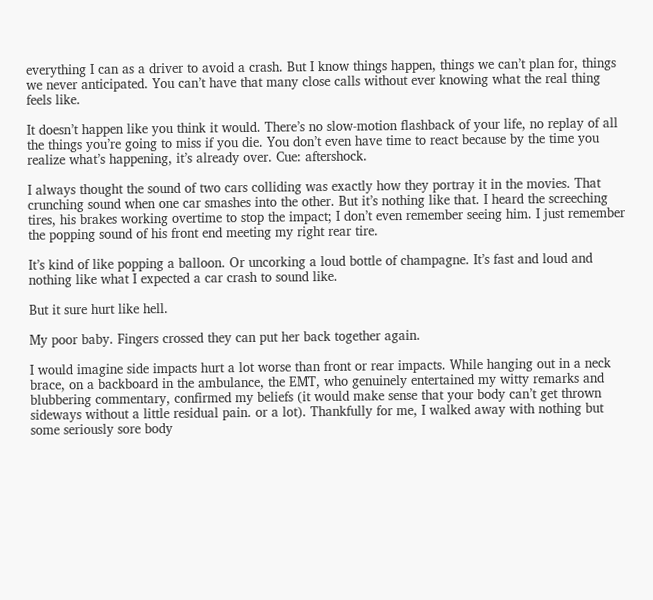everything I can as a driver to avoid a crash. But I know things happen, things we can’t plan for, things we never anticipated. You can’t have that many close calls without ever knowing what the real thing feels like.

It doesn’t happen like you think it would. There’s no slow-motion flashback of your life, no replay of all the things you’re going to miss if you die. You don’t even have time to react because by the time you realize what’s happening, it’s already over. Cue: aftershock.

I always thought the sound of two cars colliding was exactly how they portray it in the movies. That crunching sound when one car smashes into the other. But it’s nothing like that. I heard the screeching tires, his brakes working overtime to stop the impact; I don’t even remember seeing him. I just remember the popping sound of his front end meeting my right rear tire.

It’s kind of like popping a balloon. Or uncorking a loud bottle of champagne. It’s fast and loud and nothing like what I expected a car crash to sound like.

But it sure hurt like hell.

My poor baby. Fingers crossed they can put her back together again.

I would imagine side impacts hurt a lot worse than front or rear impacts. While hanging out in a neck brace, on a backboard in the ambulance, the EMT, who genuinely entertained my witty remarks and blubbering commentary, confirmed my beliefs (it would make sense that your body can’t get thrown sideways without a little residual pain. or a lot). Thankfully for me, I walked away with nothing but some seriously sore body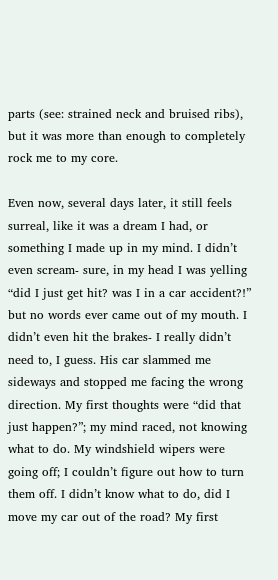parts (see: strained neck and bruised ribs), but it was more than enough to completely rock me to my core.

Even now, several days later, it still feels surreal, like it was a dream I had, or something I made up in my mind. I didn’t even scream- sure, in my head I was yelling “did I just get hit? was I in a car accident?!” but no words ever came out of my mouth. I didn’t even hit the brakes- I really didn’t need to, I guess. His car slammed me sideways and stopped me facing the wrong direction. My first thoughts were “did that just happen?”; my mind raced, not knowing what to do. My windshield wipers were going off; I couldn’t figure out how to turn them off. I didn’t know what to do, did I move my car out of the road? My first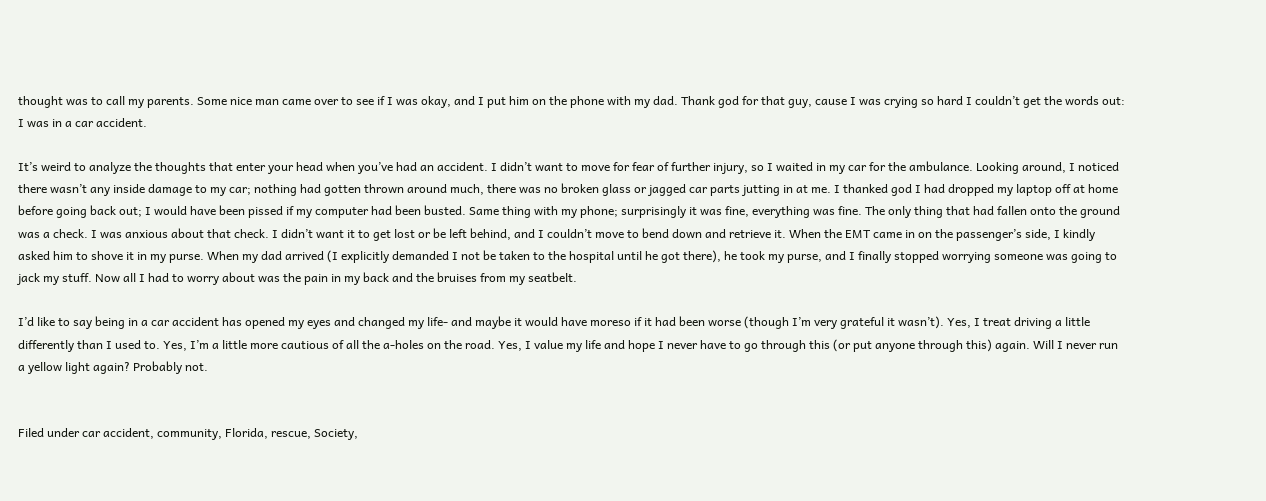thought was to call my parents. Some nice man came over to see if I was okay, and I put him on the phone with my dad. Thank god for that guy, cause I was crying so hard I couldn’t get the words out: I was in a car accident.

It’s weird to analyze the thoughts that enter your head when you’ve had an accident. I didn’t want to move for fear of further injury, so I waited in my car for the ambulance. Looking around, I noticed there wasn’t any inside damage to my car; nothing had gotten thrown around much, there was no broken glass or jagged car parts jutting in at me. I thanked god I had dropped my laptop off at home before going back out; I would have been pissed if my computer had been busted. Same thing with my phone; surprisingly it was fine, everything was fine. The only thing that had fallen onto the ground was a check. I was anxious about that check. I didn’t want it to get lost or be left behind, and I couldn’t move to bend down and retrieve it. When the EMT came in on the passenger’s side, I kindly asked him to shove it in my purse. When my dad arrived (I explicitly demanded I not be taken to the hospital until he got there), he took my purse, and I finally stopped worrying someone was going to jack my stuff. Now all I had to worry about was the pain in my back and the bruises from my seatbelt.

I’d like to say being in a car accident has opened my eyes and changed my life- and maybe it would have moreso if it had been worse (though I’m very grateful it wasn’t). Yes, I treat driving a little differently than I used to. Yes, I’m a little more cautious of all the a-holes on the road. Yes, I value my life and hope I never have to go through this (or put anyone through this) again. Will I never run a yellow light again? Probably not.


Filed under car accident, community, Florida, rescue, Society,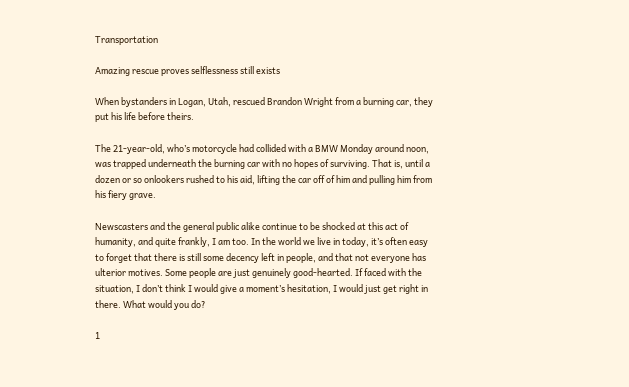Transportation

Amazing rescue proves selflessness still exists

When bystanders in Logan, Utah, rescued Brandon Wright from a burning car, they put his life before theirs.

The 21-year-old, who’s motorcycle had collided with a BMW Monday around noon, was trapped underneath the burning car with no hopes of surviving. That is, until a dozen or so onlookers rushed to his aid, lifting the car off of him and pulling him from his fiery grave.

Newscasters and the general public alike continue to be shocked at this act of humanity, and quite frankly, I am too. In the world we live in today, it’s often easy to forget that there is still some decency left in people, and that not everyone has ulterior motives. Some people are just genuinely good-hearted. If faced with the situation, I don’t think I would give a moment’s hesitation, I would just get right in there. What would you do?

1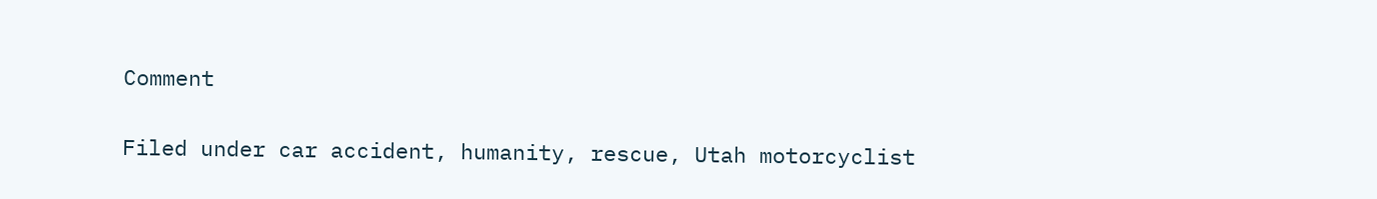Comment

Filed under car accident, humanity, rescue, Utah motorcyclist